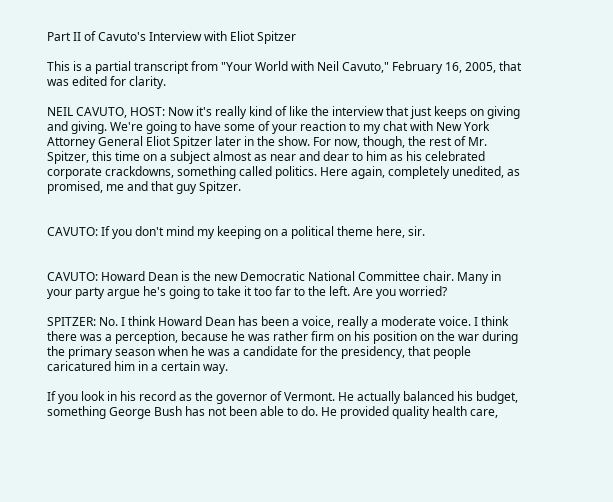Part II of Cavuto's Interview with Eliot Spitzer

This is a partial transcript from "Your World with Neil Cavuto," February 16, 2005, that was edited for clarity.

NEIL CAVUTO, HOST: Now it's really kind of like the interview that just keeps on giving and giving. We're going to have some of your reaction to my chat with New York Attorney General Eliot Spitzer later in the show. For now, though, the rest of Mr. Spitzer, this time on a subject almost as near and dear to him as his celebrated corporate crackdowns, something called politics. Here again, completely unedited, as promised, me and that guy Spitzer.


CAVUTO: If you don't mind my keeping on a political theme here, sir.


CAVUTO: Howard Dean is the new Democratic National Committee chair. Many in your party argue he's going to take it too far to the left. Are you worried?

SPITZER: No. I think Howard Dean has been a voice, really a moderate voice. I think there was a perception, because he was rather firm on his position on the war during the primary season when he was a candidate for the presidency, that people caricatured him in a certain way.

If you look in his record as the governor of Vermont. He actually balanced his budget, something George Bush has not been able to do. He provided quality health care,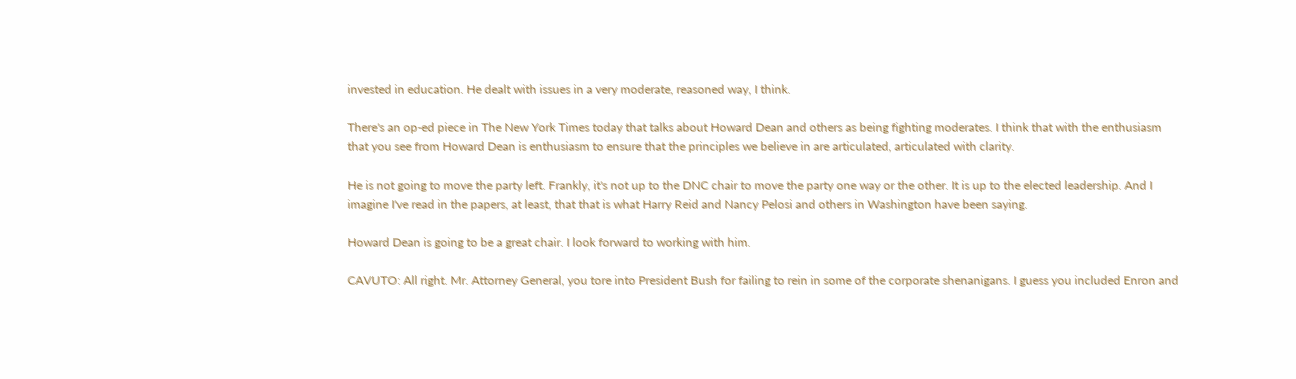invested in education. He dealt with issues in a very moderate, reasoned way, I think.

There's an op-ed piece in The New York Times today that talks about Howard Dean and others as being fighting moderates. I think that with the enthusiasm that you see from Howard Dean is enthusiasm to ensure that the principles we believe in are articulated, articulated with clarity.

He is not going to move the party left. Frankly, it's not up to the DNC chair to move the party one way or the other. It is up to the elected leadership. And I imagine I've read in the papers, at least, that that is what Harry Reid and Nancy Pelosi and others in Washington have been saying.

Howard Dean is going to be a great chair. I look forward to working with him.

CAVUTO: All right. Mr. Attorney General, you tore into President Bush for failing to rein in some of the corporate shenanigans. I guess you included Enron and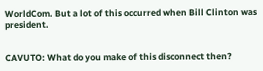WorldCom. But a lot of this occurred when Bill Clinton was president.


CAVUTO: What do you make of this disconnect then?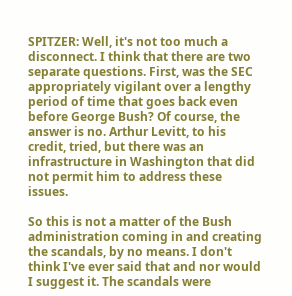SPITZER: Well, it's not too much a disconnect. I think that there are two separate questions. First, was the SEC appropriately vigilant over a lengthy period of time that goes back even before George Bush? Of course, the answer is no. Arthur Levitt, to his credit, tried, but there was an infrastructure in Washington that did not permit him to address these issues.

So this is not a matter of the Bush administration coming in and creating the scandals, by no means. I don't think I've ever said that and nor would I suggest it. The scandals were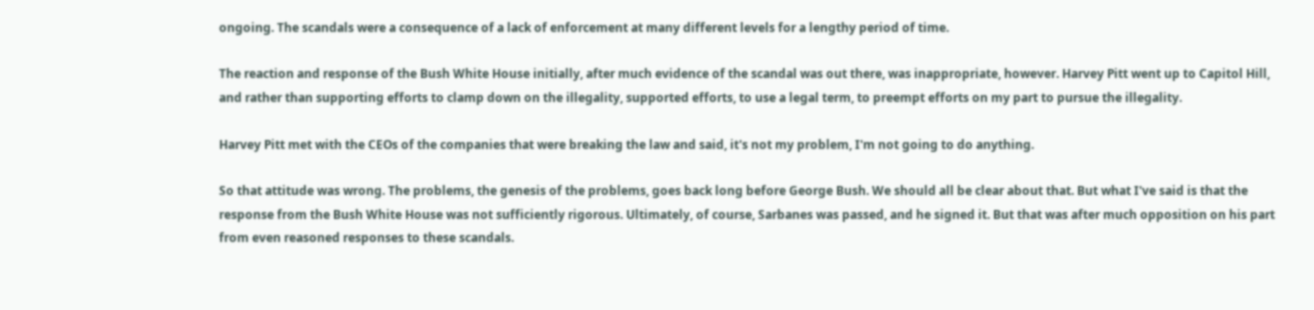ongoing. The scandals were a consequence of a lack of enforcement at many different levels for a lengthy period of time.

The reaction and response of the Bush White House initially, after much evidence of the scandal was out there, was inappropriate, however. Harvey Pitt went up to Capitol Hill, and rather than supporting efforts to clamp down on the illegality, supported efforts, to use a legal term, to preempt efforts on my part to pursue the illegality.

Harvey Pitt met with the CEOs of the companies that were breaking the law and said, it's not my problem, I'm not going to do anything.

So that attitude was wrong. The problems, the genesis of the problems, goes back long before George Bush. We should all be clear about that. But what I've said is that the response from the Bush White House was not sufficiently rigorous. Ultimately, of course, Sarbanes was passed, and he signed it. But that was after much opposition on his part from even reasoned responses to these scandals.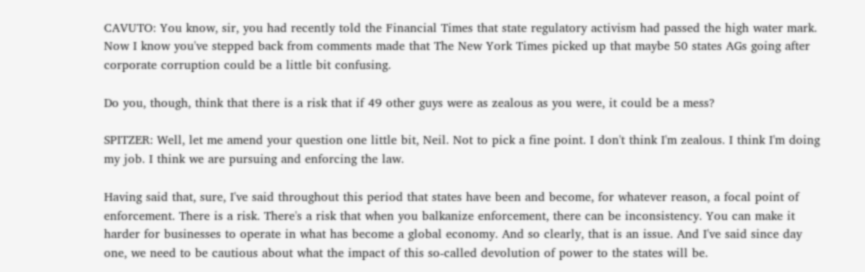CAVUTO: You know, sir, you had recently told the Financial Times that state regulatory activism had passed the high water mark. Now I know you've stepped back from comments made that The New York Times picked up that maybe 50 states AGs going after corporate corruption could be a little bit confusing.

Do you, though, think that there is a risk that if 49 other guys were as zealous as you were, it could be a mess?

SPITZER: Well, let me amend your question one little bit, Neil. Not to pick a fine point. I don't think I'm zealous. I think I'm doing my job. I think we are pursuing and enforcing the law.

Having said that, sure, I've said throughout this period that states have been and become, for whatever reason, a focal point of enforcement. There is a risk. There's a risk that when you balkanize enforcement, there can be inconsistency. You can make it harder for businesses to operate in what has become a global economy. And so clearly, that is an issue. And I've said since day one, we need to be cautious about what the impact of this so-called devolution of power to the states will be.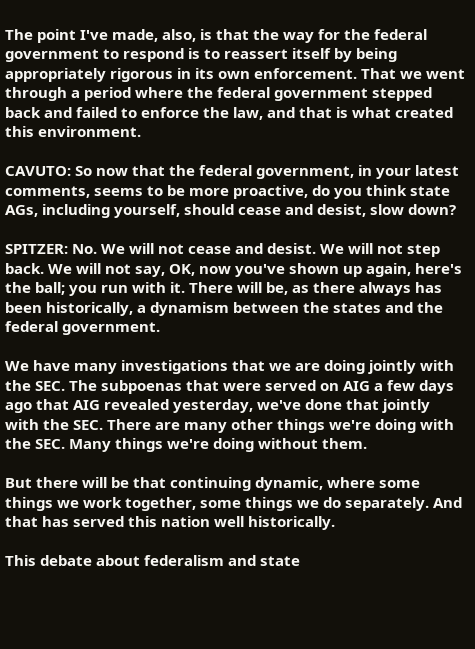The point I've made, also, is that the way for the federal government to respond is to reassert itself by being appropriately rigorous in its own enforcement. That we went through a period where the federal government stepped back and failed to enforce the law, and that is what created this environment.

CAVUTO: So now that the federal government, in your latest comments, seems to be more proactive, do you think state AGs, including yourself, should cease and desist, slow down?

SPITZER: No. We will not cease and desist. We will not step back. We will not say, OK, now you've shown up again, here's the ball; you run with it. There will be, as there always has been historically, a dynamism between the states and the federal government.

We have many investigations that we are doing jointly with the SEC. The subpoenas that were served on AIG a few days ago that AIG revealed yesterday, we've done that jointly with the SEC. There are many other things we're doing with the SEC. Many things we're doing without them.

But there will be that continuing dynamic, where some things we work together, some things we do separately. And that has served this nation well historically.

This debate about federalism and state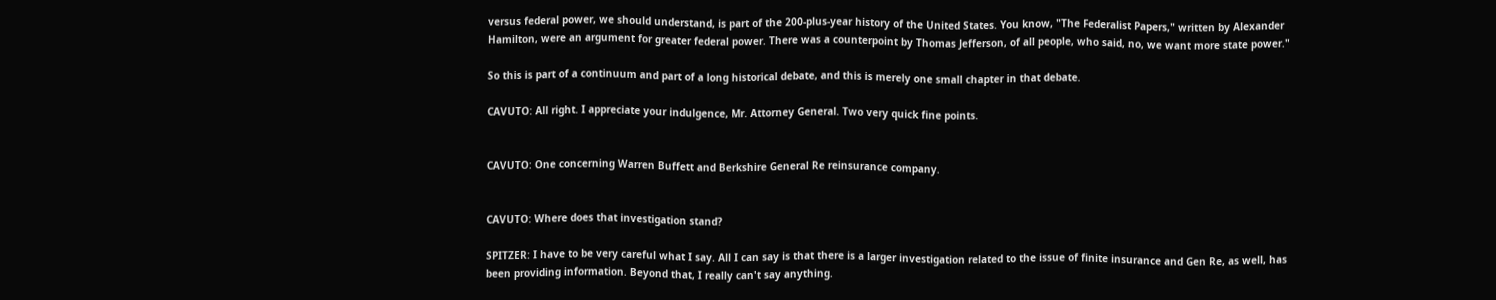versus federal power, we should understand, is part of the 200-plus-year history of the United States. You know, "The Federalist Papers," written by Alexander Hamilton, were an argument for greater federal power. There was a counterpoint by Thomas Jefferson, of all people, who said, no, we want more state power."

So this is part of a continuum and part of a long historical debate, and this is merely one small chapter in that debate.

CAVUTO: All right. I appreciate your indulgence, Mr. Attorney General. Two very quick fine points.


CAVUTO: One concerning Warren Buffett and Berkshire General Re reinsurance company.


CAVUTO: Where does that investigation stand?

SPITZER: I have to be very careful what I say. All I can say is that there is a larger investigation related to the issue of finite insurance and Gen Re, as well, has been providing information. Beyond that, I really can't say anything.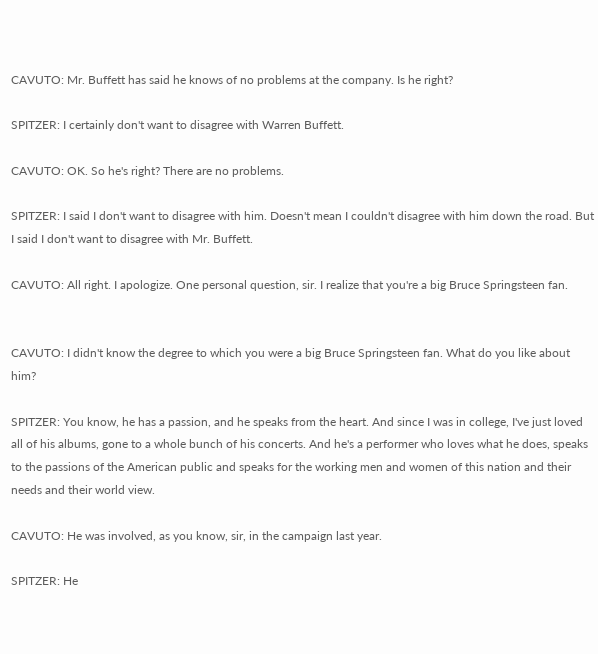CAVUTO: Mr. Buffett has said he knows of no problems at the company. Is he right?

SPITZER: I certainly don't want to disagree with Warren Buffett.

CAVUTO: OK. So he's right? There are no problems.

SPITZER: I said I don't want to disagree with him. Doesn't mean I couldn't disagree with him down the road. But I said I don't want to disagree with Mr. Buffett.

CAVUTO: All right. I apologize. One personal question, sir. I realize that you're a big Bruce Springsteen fan.


CAVUTO: I didn't know the degree to which you were a big Bruce Springsteen fan. What do you like about him?

SPITZER: You know, he has a passion, and he speaks from the heart. And since I was in college, I've just loved all of his albums, gone to a whole bunch of his concerts. And he's a performer who loves what he does, speaks to the passions of the American public and speaks for the working men and women of this nation and their needs and their world view.

CAVUTO: He was involved, as you know, sir, in the campaign last year.

SPITZER: He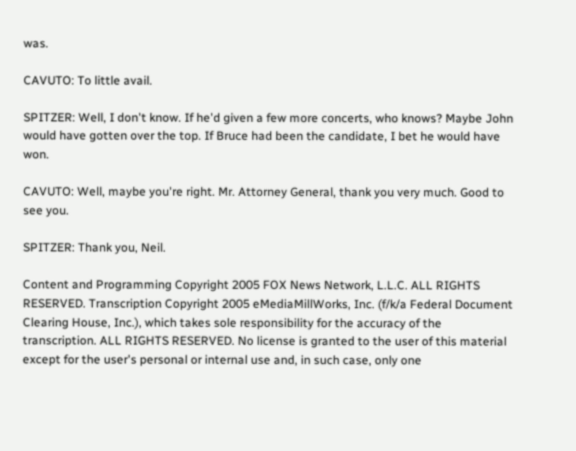was.

CAVUTO: To little avail.

SPITZER: Well, I don't know. If he'd given a few more concerts, who knows? Maybe John would have gotten over the top. If Bruce had been the candidate, I bet he would have won.

CAVUTO: Well, maybe you're right. Mr. Attorney General, thank you very much. Good to see you.

SPITZER: Thank you, Neil.

Content and Programming Copyright 2005 FOX News Network, L.L.C. ALL RIGHTS RESERVED. Transcription Copyright 2005 eMediaMillWorks, Inc. (f/k/a Federal Document Clearing House, Inc.), which takes sole responsibility for the accuracy of the transcription. ALL RIGHTS RESERVED. No license is granted to the user of this material except for the user's personal or internal use and, in such case, only one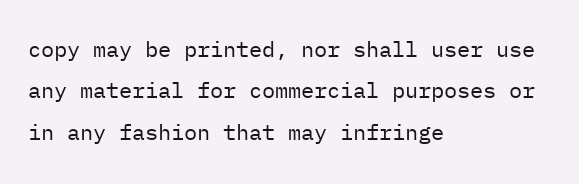copy may be printed, nor shall user use any material for commercial purposes or in any fashion that may infringe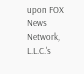upon FOX News Network, L.L.C.'s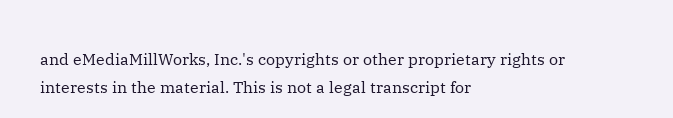and eMediaMillWorks, Inc.'s copyrights or other proprietary rights or interests in the material. This is not a legal transcript for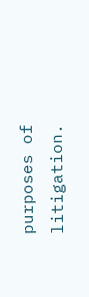purposes of litigation.